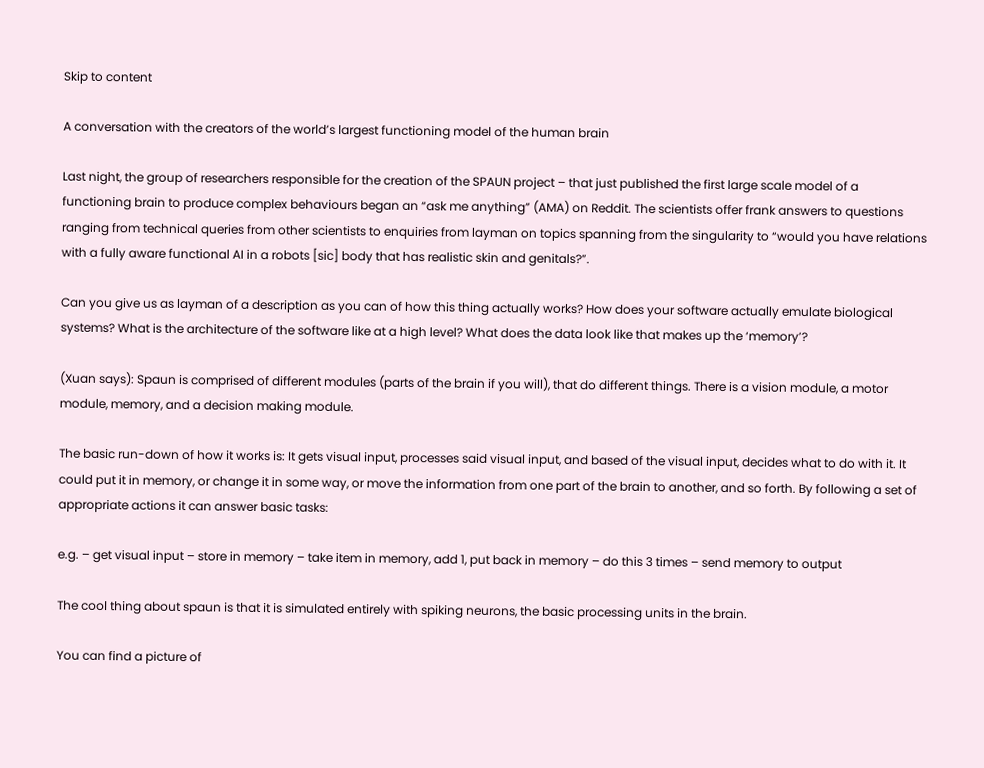Skip to content

A conversation with the creators of the world’s largest functioning model of the human brain

Last night, the group of researchers responsible for the creation of the SPAUN project – that just published the first large scale model of a functioning brain to produce complex behaviours began an “ask me anything” (AMA) on Reddit. The scientists offer frank answers to questions ranging from technical queries from other scientists to enquiries from layman on topics spanning from the singularity to “would you have relations with a fully aware functional AI in a robots [sic] body that has realistic skin and genitals?”.

Can you give us as layman of a description as you can of how this thing actually works? How does your software actually emulate biological systems? What is the architecture of the software like at a high level? What does the data look like that makes up the ‘memory’?

(Xuan says): Spaun is comprised of different modules (parts of the brain if you will), that do different things. There is a vision module, a motor module, memory, and a decision making module.

The basic run-down of how it works is: It gets visual input, processes said visual input, and based of the visual input, decides what to do with it. It could put it in memory, or change it in some way, or move the information from one part of the brain to another, and so forth. By following a set of appropriate actions it can answer basic tasks:

e.g. – get visual input – store in memory – take item in memory, add 1, put back in memory – do this 3 times – send memory to output

The cool thing about spaun is that it is simulated entirely with spiking neurons, the basic processing units in the brain.

You can find a picture of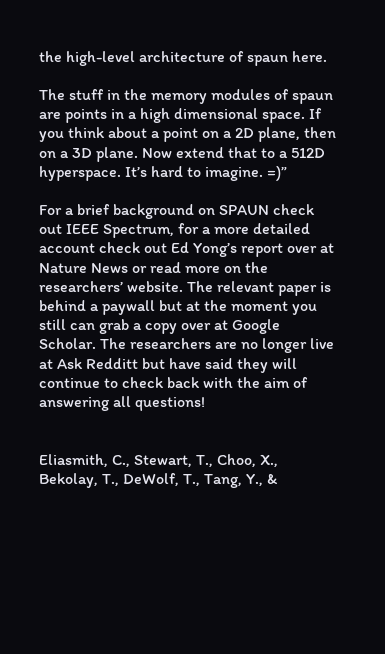the high-level architecture of spaun here.

The stuff in the memory modules of spaun are points in a high dimensional space. If you think about a point on a 2D plane, then on a 3D plane. Now extend that to a 512D hyperspace. It’s hard to imagine. =)”

For a brief background on SPAUN check out IEEE Spectrum, for a more detailed account check out Ed Yong’s report over at Nature News or read more on the researchers’ website. The relevant paper is behind a paywall but at the moment you still can grab a copy over at Google Scholar. The researchers are no longer live at Ask Redditt but have said they will continue to check back with the aim of answering all questions!


Eliasmith, C., Stewart, T., Choo, X., Bekolay, T., DeWolf, T., Tang, Y., &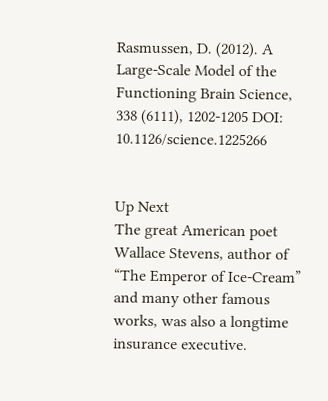Rasmussen, D. (2012). A Large-Scale Model of the Functioning Brain Science, 338 (6111), 1202-1205 DOI: 10.1126/science.1225266


Up Next
The great American poet Wallace Stevens, author of “The Emperor of Ice-Cream” and many other famous works, was also a longtime insurance executive.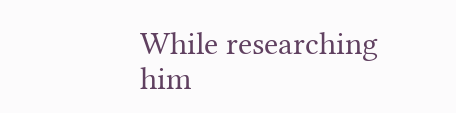While researching him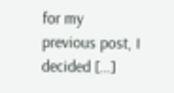for my previous post, I decided […]